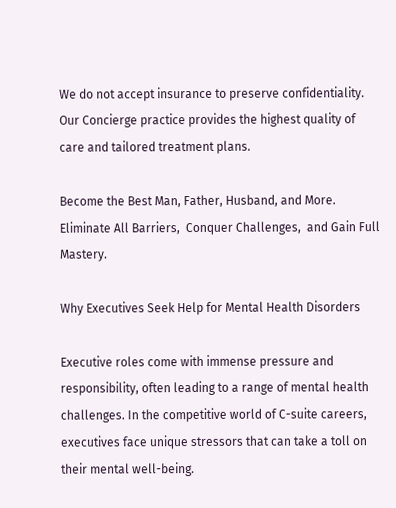We do not accept insurance to preserve confidentiality. Our Concierge practice provides the highest quality of care and tailored treatment plans.

Become the Best Man, Father, Husband, and More.  Eliminate All Barriers,  Conquer Challenges,  and Gain Full Mastery.

Why Executives Seek Help for Mental Health Disorders

Executive roles come with immense pressure and responsibility, often leading to a range of mental health challenges. In the competitive world of C-suite careers, executives face unique stressors that can take a toll on their mental well-being.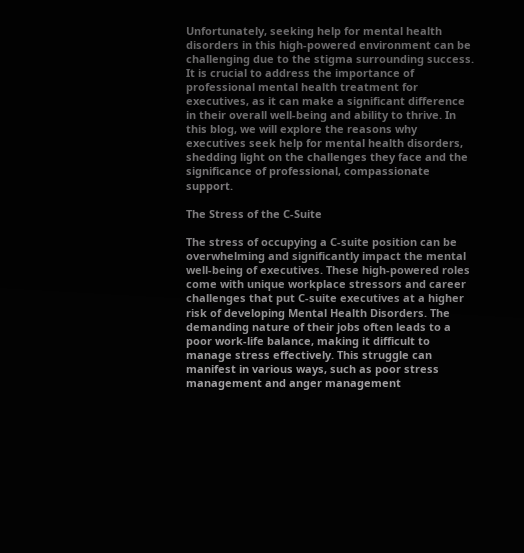Unfortunately, seeking help for mental health disorders in this high-powered environment can be challenging due to the stigma surrounding success. It is crucial to address the importance of professional mental health treatment for executives, as it can make a significant difference in their overall well-being and ability to thrive. In this blog, we will explore the reasons why executives seek help for mental health disorders, shedding light on the challenges they face and the significance of professional, compassionate support.

The Stress of the C-Suite

The stress of occupying a C-suite position can be overwhelming and significantly impact the mental well-being of executives. These high-powered roles come with unique workplace stressors and career challenges that put C-suite executives at a higher risk of developing Mental Health Disorders. The demanding nature of their jobs often leads to a poor work-life balance, making it difficult to manage stress effectively. This struggle can manifest in various ways, such as poor stress management and anger management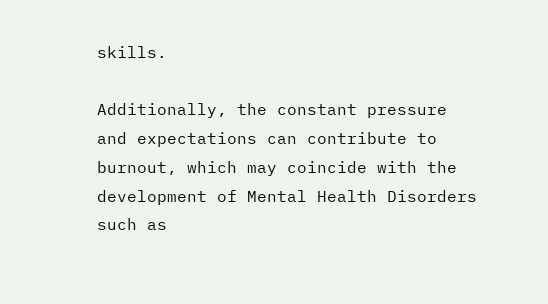skills.

Additionally, the constant pressure and expectations can contribute to burnout, which may coincide with the development of Mental Health Disorders such as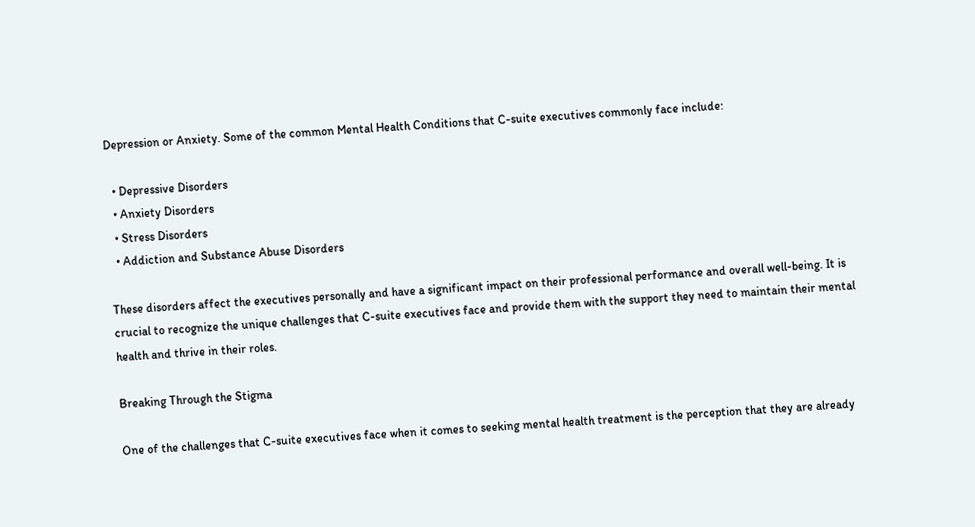Depression or Anxiety. Some of the common Mental Health Conditions that C-suite executives commonly face include:

  • Depressive Disorders
  • Anxiety Disorders
  • Stress Disorders
  • Addiction and Substance Abuse Disorders

These disorders affect the executives personally and have a significant impact on their professional performance and overall well-being. It is crucial to recognize the unique challenges that C-suite executives face and provide them with the support they need to maintain their mental health and thrive in their roles.

Breaking Through the Stigma

One of the challenges that C-suite executives face when it comes to seeking mental health treatment is the perception that they are already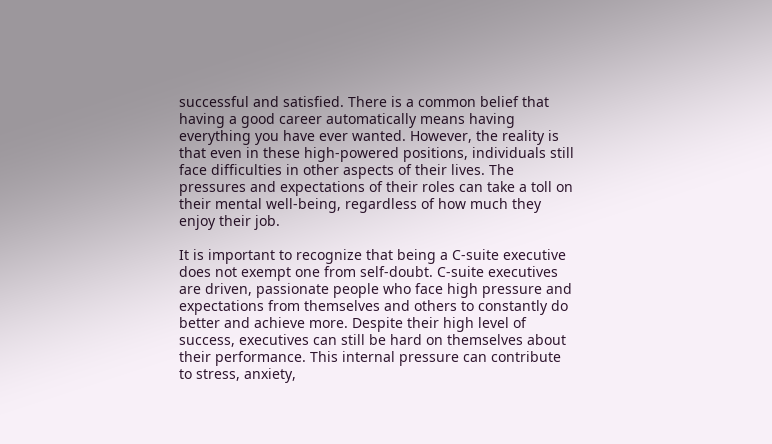successful and satisfied. There is a common belief that having a good career automatically means having everything you have ever wanted. However, the reality is that even in these high-powered positions, individuals still face difficulties in other aspects of their lives. The pressures and expectations of their roles can take a toll on their mental well-being, regardless of how much they enjoy their job.

It is important to recognize that being a C-suite executive does not exempt one from self-doubt. C-suite executives are driven, passionate people who face high pressure and expectations from themselves and others to constantly do better and achieve more. Despite their high level of success, executives can still be hard on themselves about their performance. This internal pressure can contribute to stress, anxiety,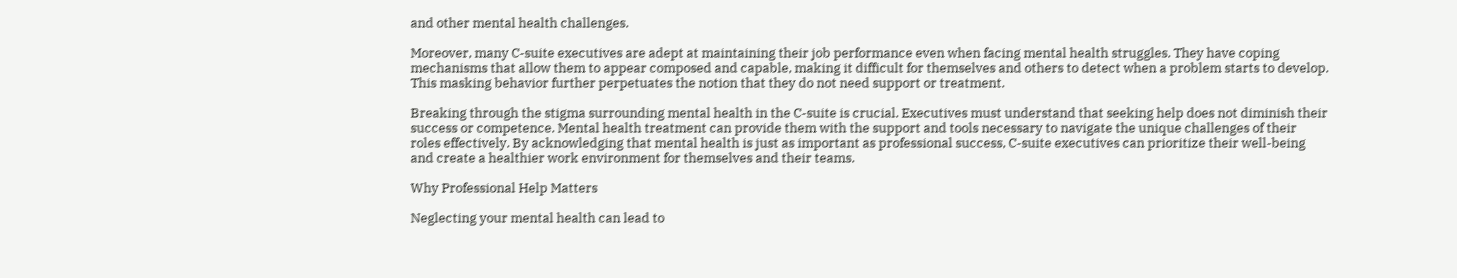and other mental health challenges.

Moreover, many C-suite executives are adept at maintaining their job performance even when facing mental health struggles. They have coping mechanisms that allow them to appear composed and capable, making it difficult for themselves and others to detect when a problem starts to develop. This masking behavior further perpetuates the notion that they do not need support or treatment.

Breaking through the stigma surrounding mental health in the C-suite is crucial. Executives must understand that seeking help does not diminish their success or competence. Mental health treatment can provide them with the support and tools necessary to navigate the unique challenges of their roles effectively. By acknowledging that mental health is just as important as professional success, C-suite executives can prioritize their well-being and create a healthier work environment for themselves and their teams.

Why Professional Help Matters

Neglecting your mental health can lead to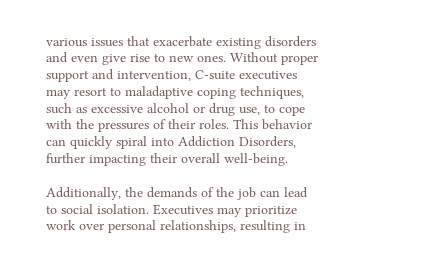various issues that exacerbate existing disorders and even give rise to new ones. Without proper support and intervention, C-suite executives may resort to maladaptive coping techniques, such as excessive alcohol or drug use, to cope with the pressures of their roles. This behavior can quickly spiral into Addiction Disorders, further impacting their overall well-being.

Additionally, the demands of the job can lead to social isolation. Executives may prioritize work over personal relationships, resulting in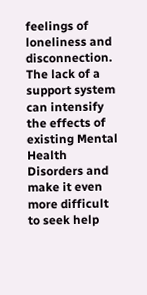feelings of loneliness and disconnection. The lack of a support system can intensify the effects of existing Mental Health Disorders and make it even more difficult to seek help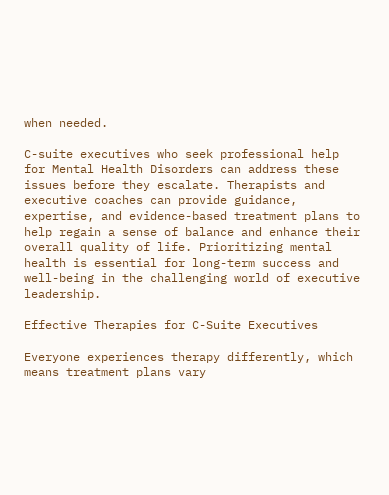when needed.

C-suite executives who seek professional help for Mental Health Disorders can address these issues before they escalate. Therapists and executive coaches can provide guidance, expertise, and evidence-based treatment plans to help regain a sense of balance and enhance their overall quality of life. Prioritizing mental health is essential for long-term success and well-being in the challenging world of executive leadership.

Effective Therapies for C-Suite Executives

Everyone experiences therapy differently, which means treatment plans vary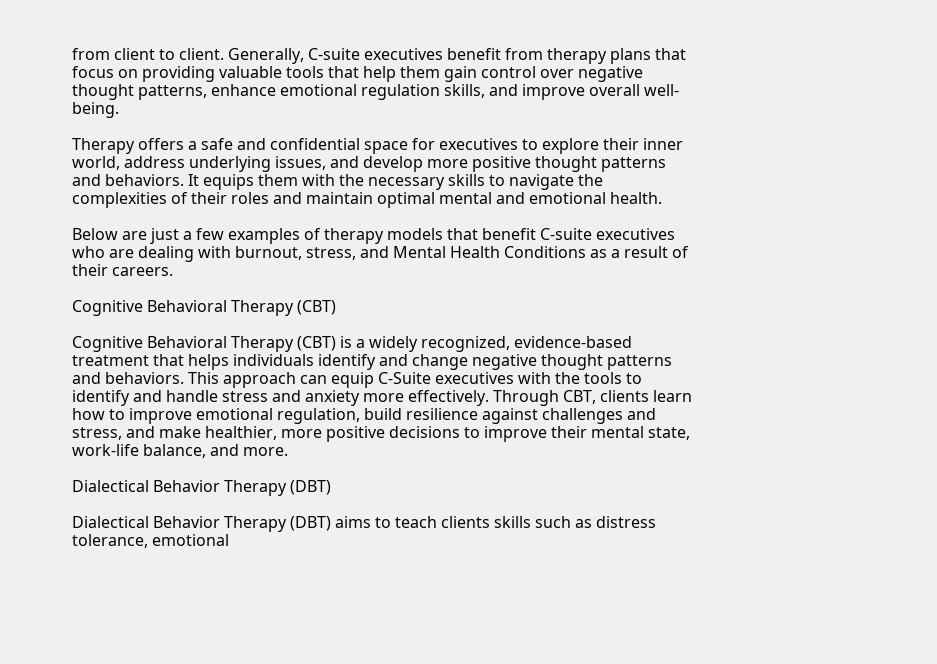from client to client. Generally, C-suite executives benefit from therapy plans that focus on providing valuable tools that help them gain control over negative thought patterns, enhance emotional regulation skills, and improve overall well-being.

Therapy offers a safe and confidential space for executives to explore their inner world, address underlying issues, and develop more positive thought patterns and behaviors. It equips them with the necessary skills to navigate the complexities of their roles and maintain optimal mental and emotional health.

Below are just a few examples of therapy models that benefit C-suite executives who are dealing with burnout, stress, and Mental Health Conditions as a result of their careers.

Cognitive Behavioral Therapy (CBT)

Cognitive Behavioral Therapy (CBT) is a widely recognized, evidence-based treatment that helps individuals identify and change negative thought patterns and behaviors. This approach can equip C-Suite executives with the tools to identify and handle stress and anxiety more effectively. Through CBT, clients learn how to improve emotional regulation, build resilience against challenges and stress, and make healthier, more positive decisions to improve their mental state, work-life balance, and more.

Dialectical Behavior Therapy (DBT)

Dialectical Behavior Therapy (DBT) aims to teach clients skills such as distress tolerance, emotional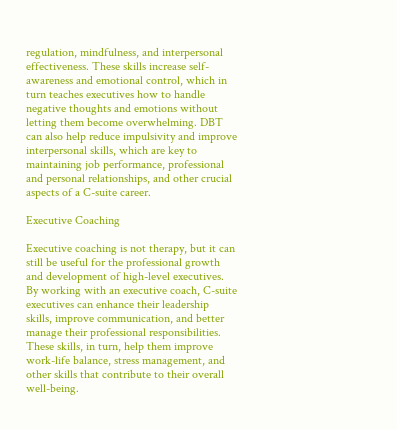regulation, mindfulness, and interpersonal effectiveness. These skills increase self-awareness and emotional control, which in turn teaches executives how to handle negative thoughts and emotions without letting them become overwhelming. DBT can also help reduce impulsivity and improve interpersonal skills, which are key to maintaining job performance, professional and personal relationships, and other crucial aspects of a C-suite career.

Executive Coaching

Executive coaching is not therapy, but it can still be useful for the professional growth and development of high-level executives. By working with an executive coach, C-suite executives can enhance their leadership skills, improve communication, and better manage their professional responsibilities. These skills, in turn, help them improve work-life balance, stress management, and other skills that contribute to their overall well-being.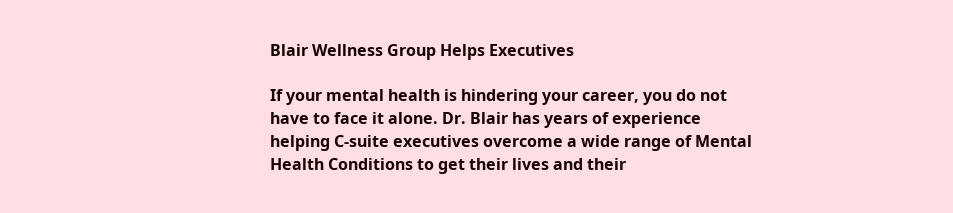Blair Wellness Group Helps Executives

If your mental health is hindering your career, you do not have to face it alone. Dr. Blair has years of experience helping C-suite executives overcome a wide range of Mental Health Conditions to get their lives and their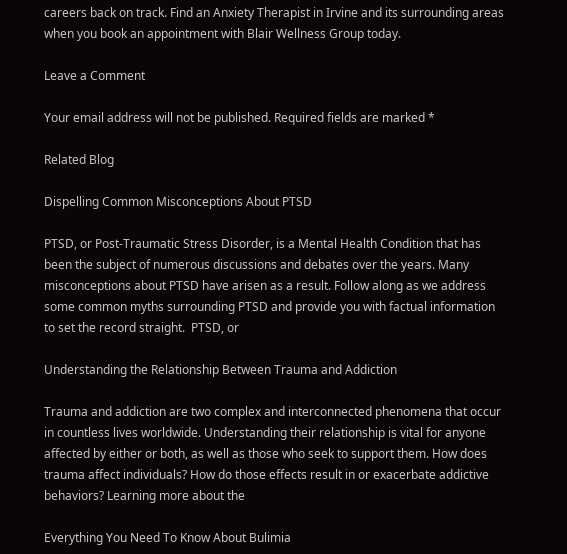careers back on track. Find an Anxiety Therapist in Irvine and its surrounding areas when you book an appointment with Blair Wellness Group today.

Leave a Comment

Your email address will not be published. Required fields are marked *

Related Blog

Dispelling Common Misconceptions About PTSD

PTSD, or Post-Traumatic Stress Disorder, is a Mental Health Condition that has been the subject of numerous discussions and debates over the years. Many misconceptions about PTSD have arisen as a result. Follow along as we address some common myths surrounding PTSD and provide you with factual information to set the record straight.  PTSD, or

Understanding the Relationship Between Trauma and Addiction

Trauma and addiction are two complex and interconnected phenomena that occur in countless lives worldwide. Understanding their relationship is vital for anyone affected by either or both, as well as those who seek to support them. How does trauma affect individuals? How do those effects result in or exacerbate addictive behaviors? Learning more about the

Everything You Need To Know About Bulimia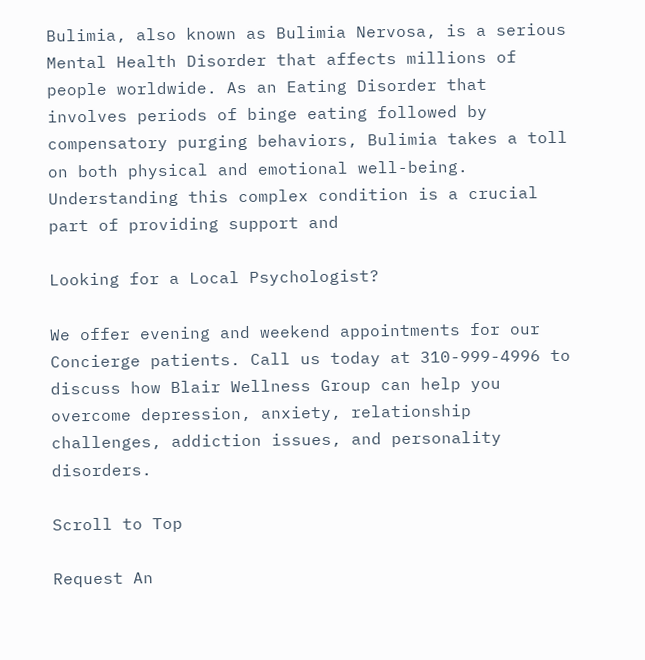Bulimia, also known as Bulimia Nervosa, is a serious Mental Health Disorder that affects millions of people worldwide. As an Eating Disorder that involves periods of binge eating followed by compensatory purging behaviors, Bulimia takes a toll on both physical and emotional well-being. Understanding this complex condition is a crucial part of providing support and

Looking for a Local Psychologist?

We offer evening and weekend appointments for our Concierge patients. Call us today at 310-999-4996 to discuss how Blair Wellness Group can help you overcome depression, anxiety, relationship challenges, addiction issues, and personality disorders.

Scroll to Top

Request An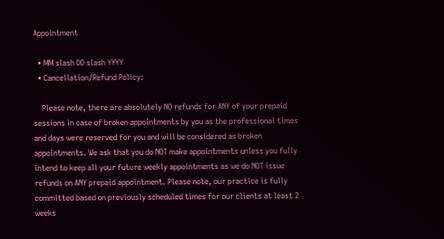Appointment

  • MM slash DD slash YYYY
  • Cancellation/Refund Policy:

    Please note, there are absolutely NO refunds for ANY of your prepaid sessions in case of broken appointments by you as the professional times and days were reserved for you and will be considered as broken appointments. We ask that you do NOT make appointments unless you fully intend to keep all your future weekly appointments as we do NOT issue refunds on ANY prepaid appointment. Please note, our practice is fully committed based on previously scheduled times for our clients at least 2 weeks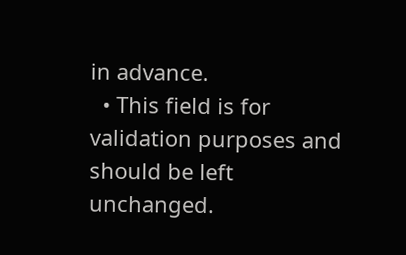in advance.
  • This field is for validation purposes and should be left unchanged.